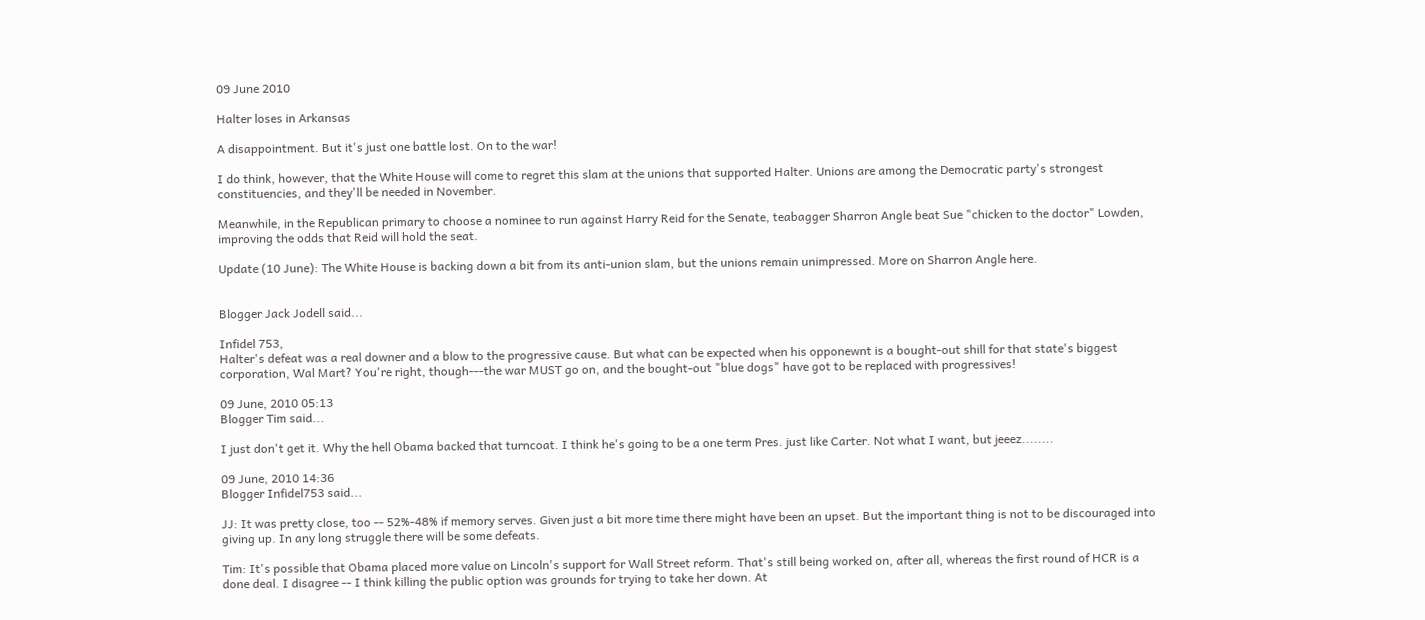09 June 2010

Halter loses in Arkansas

A disappointment. But it's just one battle lost. On to the war!

I do think, however, that the White House will come to regret this slam at the unions that supported Halter. Unions are among the Democratic party's strongest constituencies, and they'll be needed in November.

Meanwhile, in the Republican primary to choose a nominee to run against Harry Reid for the Senate, teabagger Sharron Angle beat Sue "chicken to the doctor" Lowden, improving the odds that Reid will hold the seat.

Update (10 June): The White House is backing down a bit from its anti-union slam, but the unions remain unimpressed. More on Sharron Angle here.


Blogger Jack Jodell said...

Infidel 753,
Halter's defeat was a real downer and a blow to the progressive cause. But what can be expected when his opponewnt is a bought-out shill for that state's biggest corporation, Wal Mart? You're right, though---the war MUST go on, and the bought-out "blue dogs" have got to be replaced with progressives!

09 June, 2010 05:13
Blogger Tim said...

I just don't get it. Why the hell Obama backed that turncoat. I think he's going to be a one term Pres. just like Carter. Not what I want, but jeeez........

09 June, 2010 14:36
Blogger Infidel753 said...

JJ: It was pretty close, too -- 52%-48% if memory serves. Given just a bit more time there might have been an upset. But the important thing is not to be discouraged into giving up. In any long struggle there will be some defeats.

Tim: It's possible that Obama placed more value on Lincoln's support for Wall Street reform. That's still being worked on, after all, whereas the first round of HCR is a done deal. I disagree -- I think killing the public option was grounds for trying to take her down. At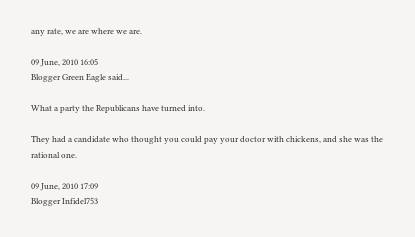any rate, we are where we are.

09 June, 2010 16:05
Blogger Green Eagle said...

What a party the Republicans have turned into.

They had a candidate who thought you could pay your doctor with chickens, and she was the rational one.

09 June, 2010 17:09
Blogger Infidel753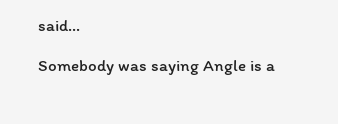said...

Somebody was saying Angle is a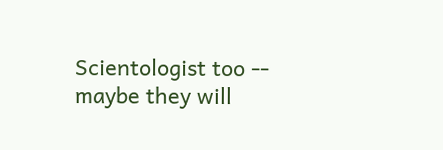Scientologist too -- maybe they will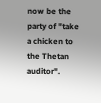now be the party of "take a chicken to the Thetan auditor".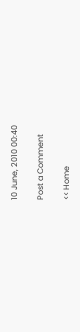10 June, 2010 00:40

Post a Comment

<< Home